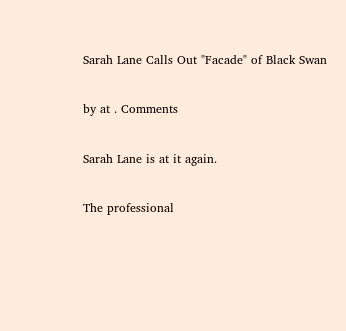Sarah Lane Calls Out "Facade" of Black Swan

by at . Comments

Sarah Lane is at it again.

The professional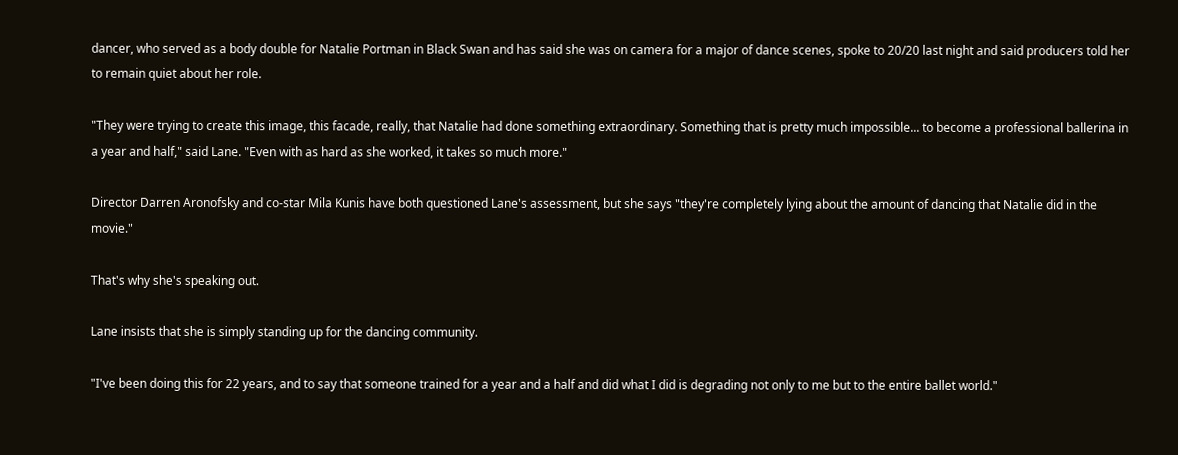dancer, who served as a body double for Natalie Portman in Black Swan and has said she was on camera for a major of dance scenes, spoke to 20/20 last night and said producers told her to remain quiet about her role.

"They were trying to create this image, this facade, really, that Natalie had done something extraordinary. Something that is pretty much impossible... to become a professional ballerina in a year and half," said Lane. "Even with as hard as she worked, it takes so much more."

Director Darren Aronofsky and co-star Mila Kunis have both questioned Lane's assessment, but she says "they're completely lying about the amount of dancing that Natalie did in the movie."

That's why she's speaking out.

Lane insists that she is simply standing up for the dancing community.

"I've been doing this for 22 years, and to say that someone trained for a year and a half and did what I did is degrading not only to me but to the entire ballet world."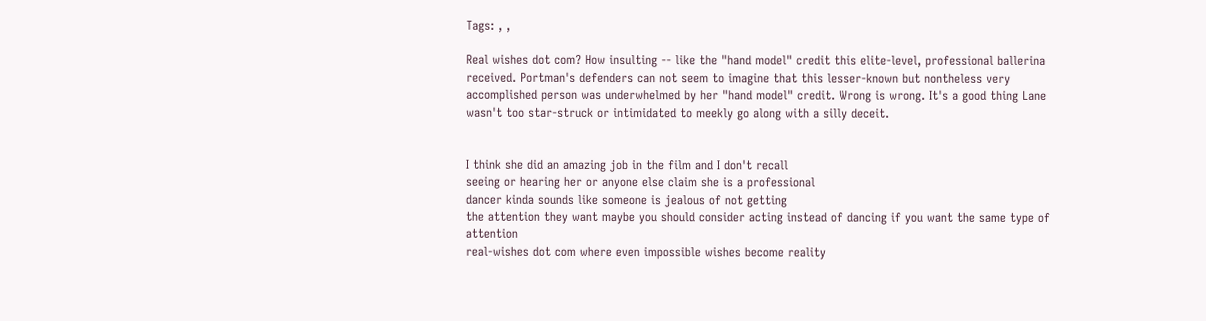Tags: , ,

Real wishes dot com? How insulting -- like the "hand model" credit this elite-level, professional ballerina received. Portman's defenders can not seem to imagine that this lesser-known but nontheless very accomplished person was underwhelmed by her "hand model" credit. Wrong is wrong. It's a good thing Lane wasn't too star-struck or intimidated to meekly go along with a silly deceit.


I think she did an amazing job in the film and I don't recall
seeing or hearing her or anyone else claim she is a professional
dancer kinda sounds like someone is jealous of not getting
the attention they want maybe you should consider acting instead of dancing if you want the same type of attention
real-wishes dot com where even impossible wishes become reality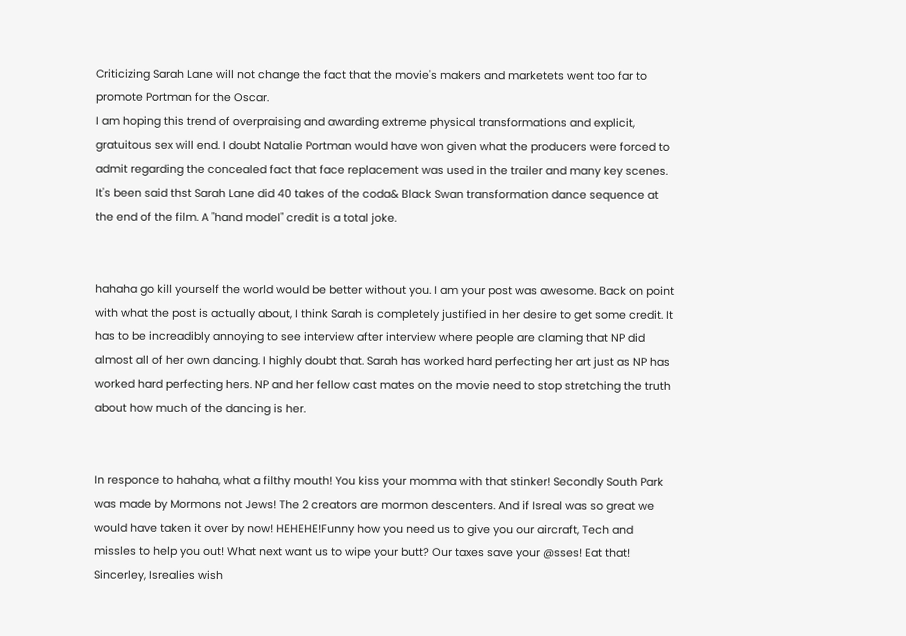Criticizing Sarah Lane will not change the fact that the movie's makers and marketets went too far to promote Portman for the Oscar.
I am hoping this trend of overpraising and awarding extreme physical transformations and explicit, gratuitous sex will end. I doubt Natalie Portman would have won given what the producers were forced to admit regarding the concealed fact that face replacement was used in the trailer and many key scenes. It's been said thst Sarah Lane did 40 takes of the coda& Black Swan transformation dance sequence at the end of the film. A "hand model" credit is a total joke.


hahaha go kill yourself the world would be better without you. I am your post was awesome. Back on point with what the post is actually about, I think Sarah is completely justified in her desire to get some credit. It has to be increadibly annoying to see interview after interview where people are claming that NP did almost all of her own dancing. I highly doubt that. Sarah has worked hard perfecting her art just as NP has worked hard perfecting hers. NP and her fellow cast mates on the movie need to stop stretching the truth about how much of the dancing is her.


In responce to hahaha, what a filthy mouth! You kiss your momma with that stinker! Secondly South Park was made by Mormons not Jews! The 2 creators are mormon descenters. And if Isreal was so great we would have taken it over by now! HEHEHE!Funny how you need us to give you our aircraft, Tech and missles to help you out! What next want us to wipe your butt? Our taxes save your @sses! Eat that! Sincerley, Isrealies wish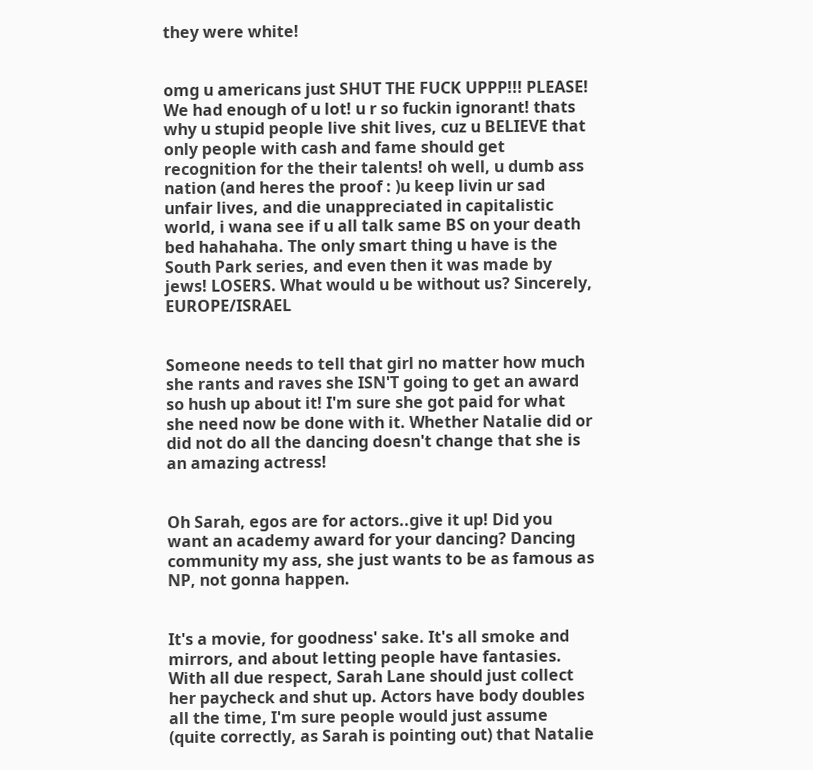they were white!


omg u americans just SHUT THE FUCK UPPP!!! PLEASE! We had enough of u lot! u r so fuckin ignorant! thats why u stupid people live shit lives, cuz u BELIEVE that only people with cash and fame should get recognition for the their talents! oh well, u dumb ass nation (and heres the proof : )u keep livin ur sad unfair lives, and die unappreciated in capitalistic world, i wana see if u all talk same BS on your death bed hahahaha. The only smart thing u have is the South Park series, and even then it was made by jews! LOSERS. What would u be without us? Sincerely, EUROPE/ISRAEL


Someone needs to tell that girl no matter how much she rants and raves she ISN'T going to get an award so hush up about it! I'm sure she got paid for what she need now be done with it. Whether Natalie did or did not do all the dancing doesn't change that she is an amazing actress!


Oh Sarah, egos are for actors..give it up! Did you want an academy award for your dancing? Dancing community my ass, she just wants to be as famous as NP, not gonna happen.


It's a movie, for goodness' sake. It's all smoke and mirrors, and about letting people have fantasies. With all due respect, Sarah Lane should just collect her paycheck and shut up. Actors have body doubles all the time, I'm sure people would just assume (quite correctly, as Sarah is pointing out) that Natalie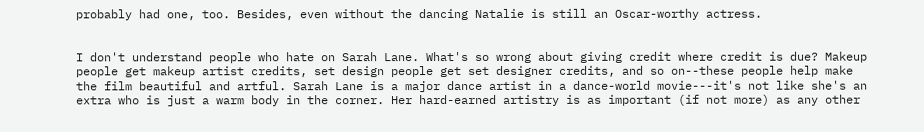probably had one, too. Besides, even without the dancing Natalie is still an Oscar-worthy actress.


I don't understand people who hate on Sarah Lane. What's so wrong about giving credit where credit is due? Makeup people get makeup artist credits, set design people get set designer credits, and so on--these people help make the film beautiful and artful. Sarah Lane is a major dance artist in a dance-world movie---it's not like she's an extra who is just a warm body in the corner. Her hard-earned artistry is as important (if not more) as any other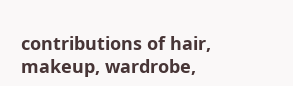contributions of hair, makeup, wardrobe,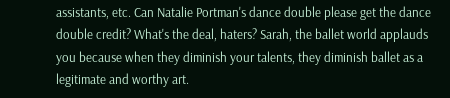assistants, etc. Can Natalie Portman's dance double please get the dance double credit? What's the deal, haters? Sarah, the ballet world applauds you because when they diminish your talents, they diminish ballet as a legitimate and worthy art.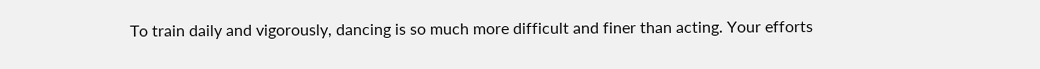To train daily and vigorously, dancing is so much more difficult and finer than acting. Your efforts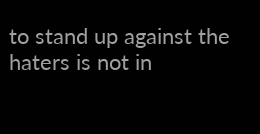to stand up against the haters is not in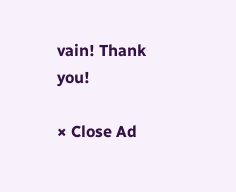vain! Thank you!

× Close Ad